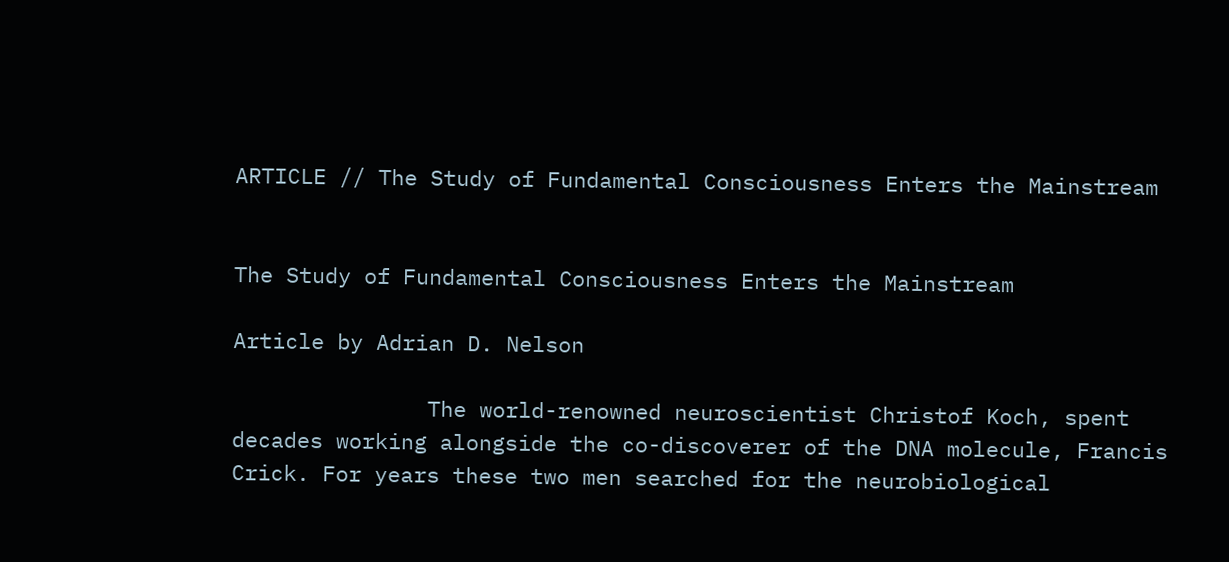ARTICLE // The Study of Fundamental Consciousness Enters the Mainstream


The Study of Fundamental Consciousness Enters the Mainstream

Article by Adrian D. Nelson

               The world-renowned neuroscientist Christof Koch, spent decades working alongside the co-discoverer of the DNA molecule, Francis Crick. For years these two men searched for the neurobiological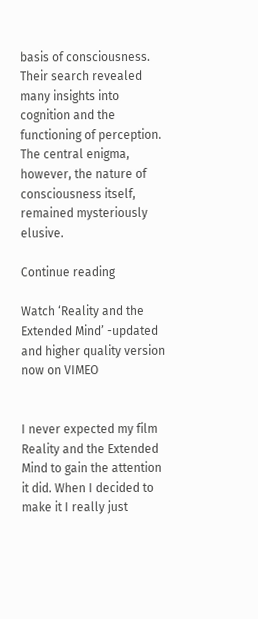basis of consciousness. Their search revealed many insights into cognition and the functioning of perception.  The central enigma, however, the nature of consciousness itself, remained mysteriously elusive.

Continue reading

Watch ‘Reality and the Extended Mind’ -updated and higher quality version now on VIMEO


I never expected my film Reality and the Extended Mind to gain the attention it did. When I decided to make it I really just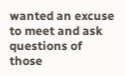wanted an excuse to meet and ask questions of those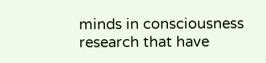minds in consciousness research that have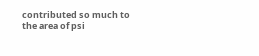contributed so much to the area of psi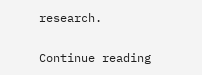research.

Continue reading